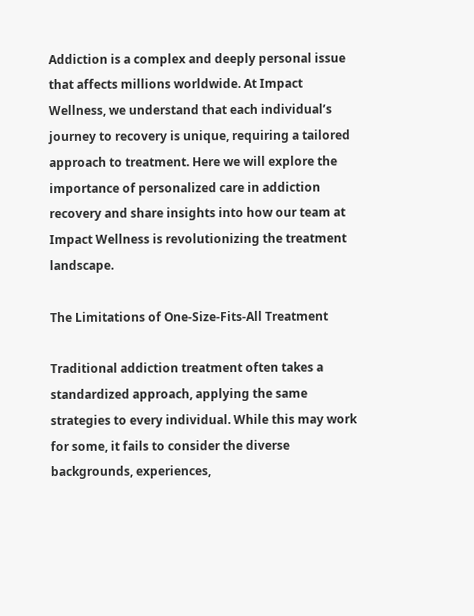Addiction is a complex and deeply personal issue that affects millions worldwide. At Impact Wellness, we understand that each individual’s journey to recovery is unique, requiring a tailored approach to treatment. Here we will explore the importance of personalized care in addiction recovery and share insights into how our team at Impact Wellness is revolutionizing the treatment landscape.

The Limitations of One-Size-Fits-All Treatment

Traditional addiction treatment often takes a standardized approach, applying the same strategies to every individual. While this may work for some, it fails to consider the diverse backgrounds, experiences,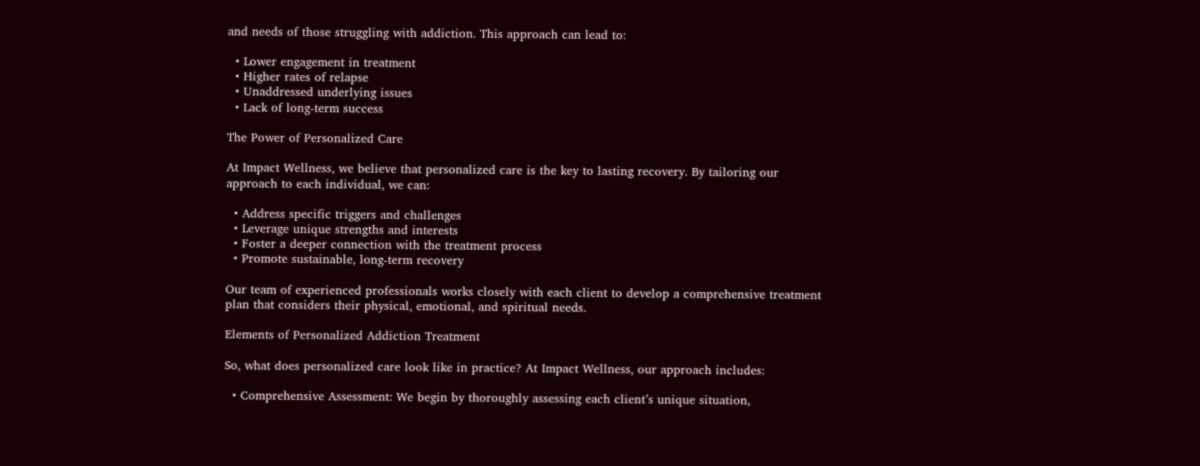and needs of those struggling with addiction. This approach can lead to:

  • Lower engagement in treatment
  • Higher rates of relapse
  • Unaddressed underlying issues
  • Lack of long-term success

The Power of Personalized Care

At Impact Wellness, we believe that personalized care is the key to lasting recovery. By tailoring our approach to each individual, we can:

  • Address specific triggers and challenges
  • Leverage unique strengths and interests
  • Foster a deeper connection with the treatment process
  • Promote sustainable, long-term recovery

Our team of experienced professionals works closely with each client to develop a comprehensive treatment plan that considers their physical, emotional, and spiritual needs.

Elements of Personalized Addiction Treatment

So, what does personalized care look like in practice? At Impact Wellness, our approach includes:

  • Comprehensive Assessment: We begin by thoroughly assessing each client’s unique situation,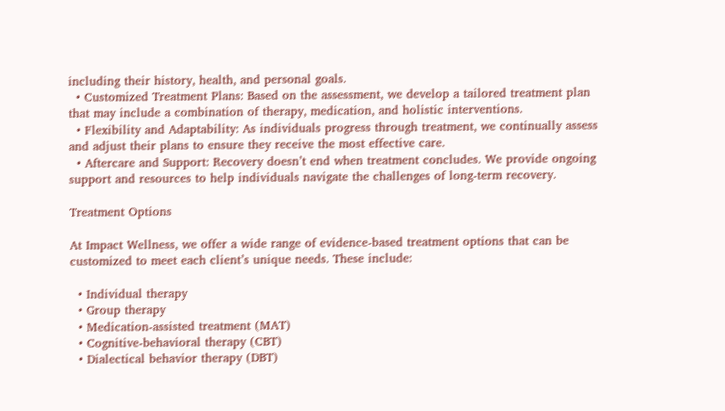including their history, health, and personal goals.
  • Customized Treatment Plans: Based on the assessment, we develop a tailored treatment plan that may include a combination of therapy, medication, and holistic interventions.
  • Flexibility and Adaptability: As individuals progress through treatment, we continually assess and adjust their plans to ensure they receive the most effective care.
  • Aftercare and Support: Recovery doesn’t end when treatment concludes. We provide ongoing support and resources to help individuals navigate the challenges of long-term recovery.

Treatment Options

At Impact Wellness, we offer a wide range of evidence-based treatment options that can be customized to meet each client’s unique needs. These include:

  • Individual therapy
  • Group therapy
  • Medication-assisted treatment (MAT)
  • Cognitive-behavioral therapy (CBT)
  • Dialectical behavior therapy (DBT)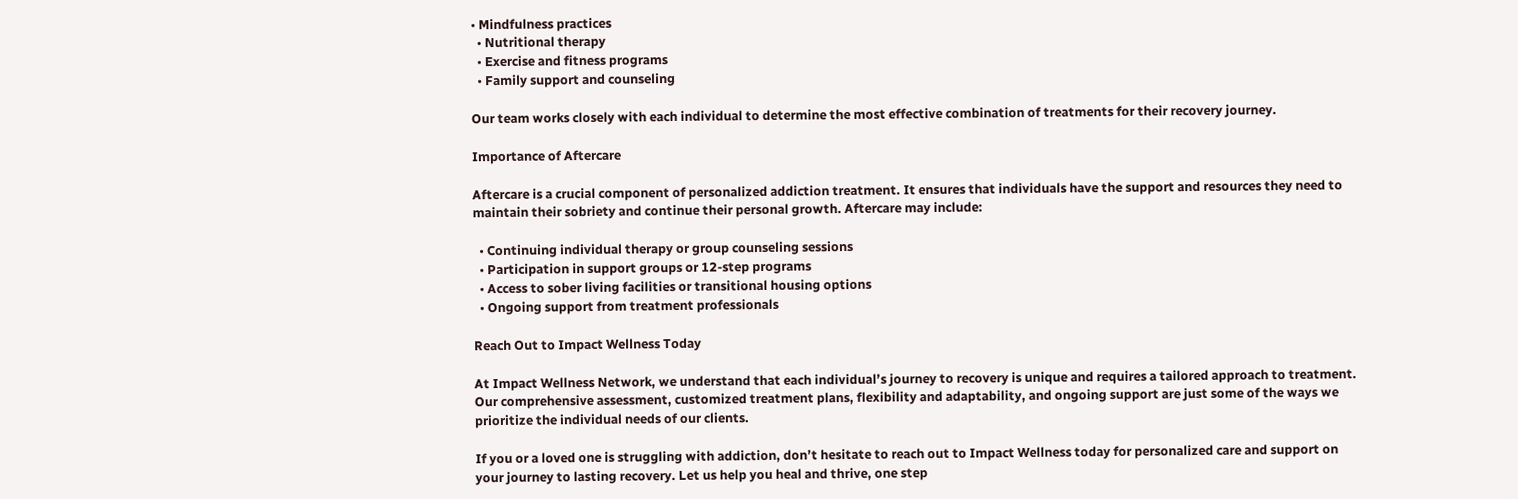• Mindfulness practices
  • Nutritional therapy
  • Exercise and fitness programs
  • Family support and counseling

Our team works closely with each individual to determine the most effective combination of treatments for their recovery journey.

Importance of Aftercare

Aftercare is a crucial component of personalized addiction treatment. It ensures that individuals have the support and resources they need to maintain their sobriety and continue their personal growth. Aftercare may include:

  • Continuing individual therapy or group counseling sessions
  • Participation in support groups or 12-step programs
  • Access to sober living facilities or transitional housing options
  • Ongoing support from treatment professionals

Reach Out to Impact Wellness Today

At Impact Wellness Network, we understand that each individual’s journey to recovery is unique and requires a tailored approach to treatment. Our comprehensive assessment, customized treatment plans, flexibility and adaptability, and ongoing support are just some of the ways we prioritize the individual needs of our clients.

If you or a loved one is struggling with addiction, don’t hesitate to reach out to Impact Wellness today for personalized care and support on your journey to lasting recovery. Let us help you heal and thrive, one step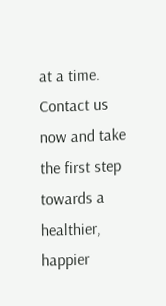at a time. Contact us now and take the first step towards a healthier, happier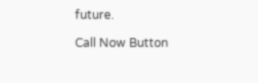future.

Call Now Button